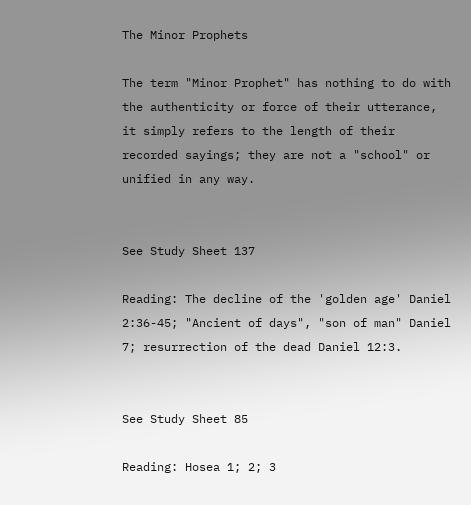The Minor Prophets

The term "Minor Prophet" has nothing to do with the authenticity or force of their utterance, it simply refers to the length of their recorded sayings; they are not a "school" or unified in any way.


See Study Sheet 137

Reading: The decline of the 'golden age' Daniel 2:36-45; "Ancient of days", "son of man" Daniel 7; resurrection of the dead Daniel 12:3.


See Study Sheet 85

Reading: Hosea 1; 2; 3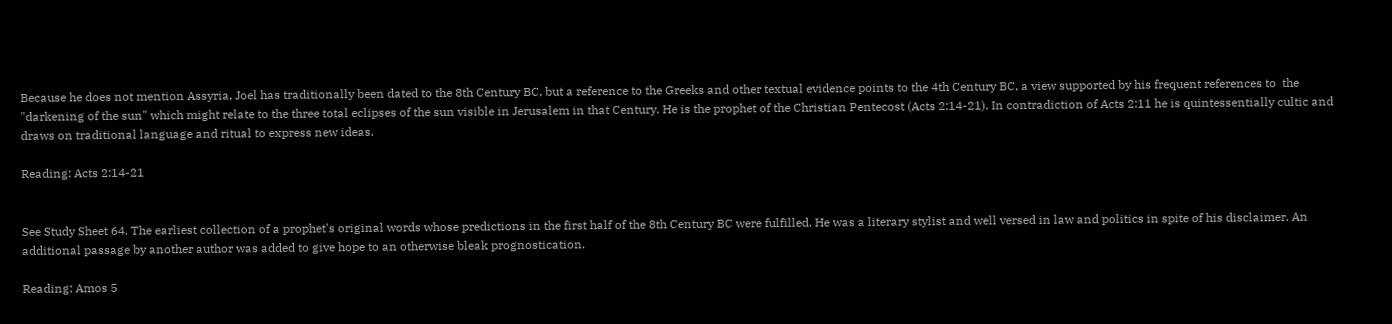Because he does not mention Assyria, Joel has traditionally been dated to the 8th Century BC, but a reference to the Greeks and other textual evidence points to the 4th Century BC, a view supported by his frequent references to  the "darkening of the sun" which might relate to the three total eclipses of the sun visible in Jerusalem in that Century. He is the prophet of the Christian Pentecost (Acts 2:14-21). In contradiction of Acts 2:11 he is quintessentially cultic and draws on traditional language and ritual to express new ideas.

Reading: Acts 2:14-21


See Study Sheet 64. The earliest collection of a prophet's original words whose predictions in the first half of the 8th Century BC were fulfilled. He was a literary stylist and well versed in law and politics in spite of his disclaimer. An additional passage by another author was added to give hope to an otherwise bleak prognostication.

Reading: Amos 5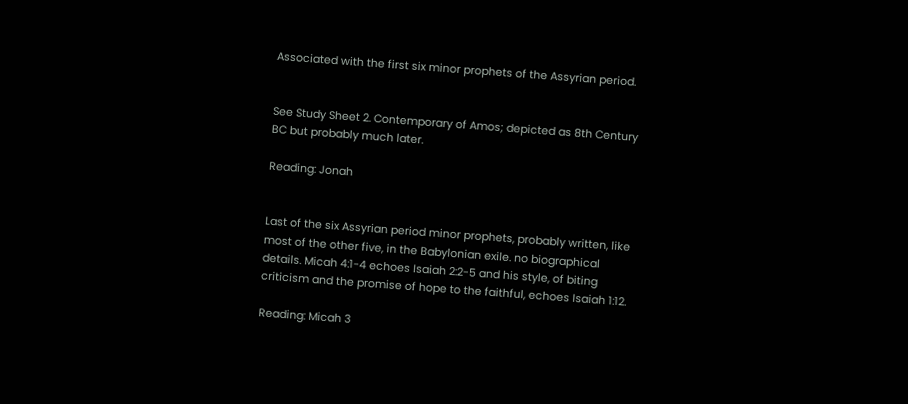Associated with the first six minor prophets of the Assyrian period.


See Study Sheet 2. Contemporary of Amos; depicted as 8th Century BC but probably much later.

Reading: Jonah


Last of the six Assyrian period minor prophets, probably written, like most of the other five, in the Babylonian exile. no biographical details. Micah 4:1-4 echoes Isaiah 2:2-5 and his style, of biting criticism and the promise of hope to the faithful, echoes Isaiah 1:12.

Reading: Micah 3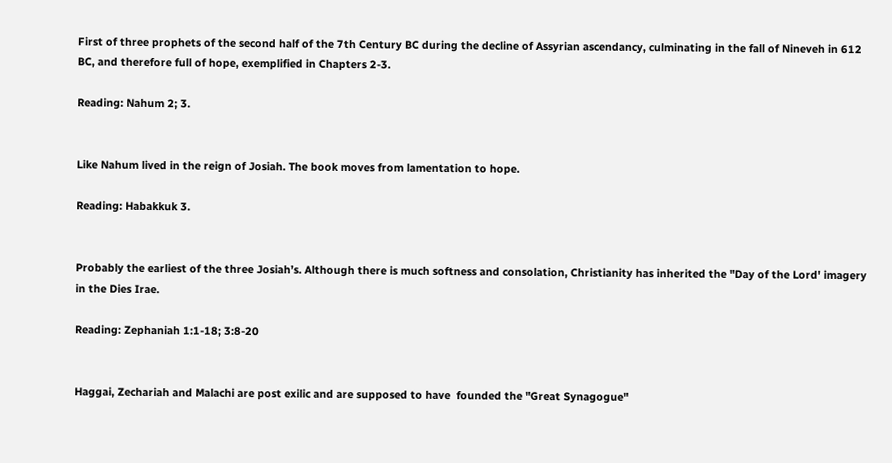First of three prophets of the second half of the 7th Century BC during the decline of Assyrian ascendancy, culminating in the fall of Nineveh in 612 BC, and therefore full of hope, exemplified in Chapters 2-3.

Reading: Nahum 2; 3.


Like Nahum lived in the reign of Josiah. The book moves from lamentation to hope.

Reading: Habakkuk 3.


Probably the earliest of the three Josiah’s. Although there is much softness and consolation, Christianity has inherited the "Day of the Lord' imagery in the Dies Irae.

Reading: Zephaniah 1:1-18; 3:8-20


Haggai, Zechariah and Malachi are post exilic and are supposed to have  founded the "Great Synagogue"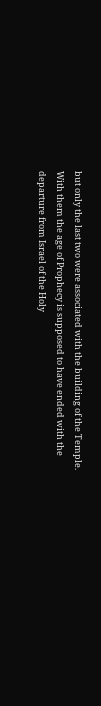but only the last two were associated with the building of the Temple. With them the age of Prophecy is supposed to have ended with the departure from Israel of the Holy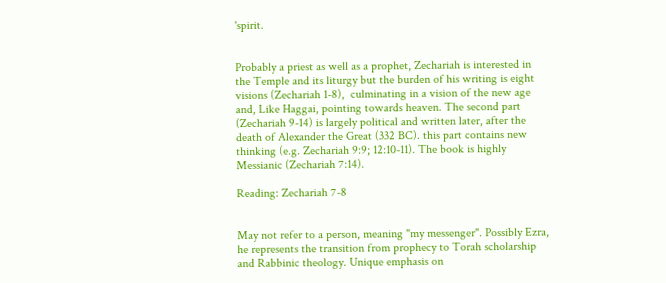'spirit.


Probably a priest as well as a prophet, Zechariah is interested in the Temple and its liturgy but the burden of his writing is eight visions (Zechariah 1-8),  culminating in a vision of the new age and, Like Haggai, pointing towards heaven. The second part (Zechariah 9-14) is largely political and written later, after the death of Alexander the Great (332 BC). this part contains new thinking (e.g. Zechariah 9:9; 12:10-11). The book is highly Messianic (Zechariah 7:14).

Reading: Zechariah 7-8


May not refer to a person, meaning "my messenger". Possibly Ezra, he represents the transition from prophecy to Torah scholarship and Rabbinic theology. Unique emphasis on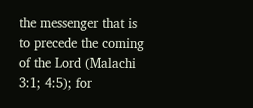the messenger that is to precede the coming of the Lord (Malachi 3:1; 4:5); for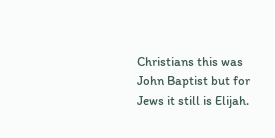Christians this was John Baptist but for Jews it still is Elijah.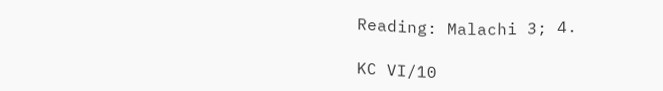Reading: Malachi 3; 4.

KC VI/10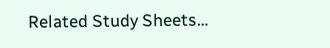Related Study Sheets…